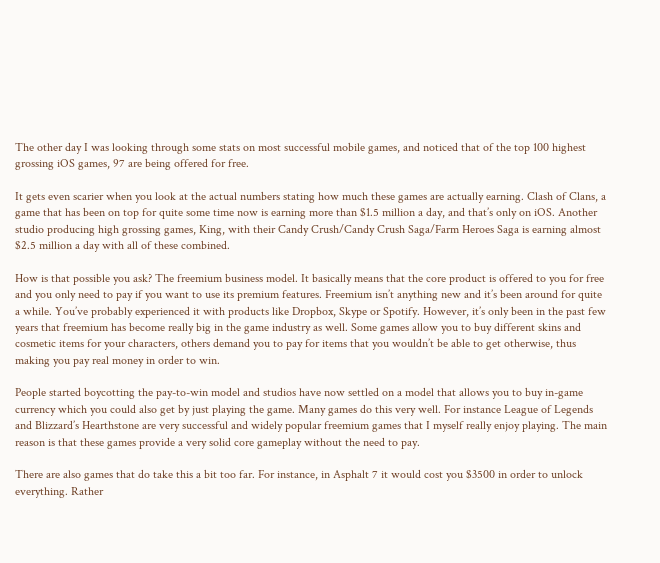The other day I was looking through some stats on most successful mobile games, and noticed that of the top 100 highest grossing iOS games, 97 are being offered for free.

It gets even scarier when you look at the actual numbers stating how much these games are actually earning. Clash of Clans, a game that has been on top for quite some time now is earning more than $1.5 million a day, and that’s only on iOS. Another studio producing high grossing games, King, with their Candy Crush/Candy Crush Saga/Farm Heroes Saga is earning almost $2.5 million a day with all of these combined.

How is that possible you ask? The freemium business model. It basically means that the core product is offered to you for free and you only need to pay if you want to use its premium features. Freemium isn’t anything new and it’s been around for quite a while. You’ve probably experienced it with products like Dropbox, Skype or Spotify. However, it’s only been in the past few years that freemium has become really big in the game industry as well. Some games allow you to buy different skins and cosmetic items for your characters, others demand you to pay for items that you wouldn’t be able to get otherwise, thus making you pay real money in order to win.

People started boycotting the pay-to-win model and studios have now settled on a model that allows you to buy in-game currency which you could also get by just playing the game. Many games do this very well. For instance League of Legends and Blizzard’s Hearthstone are very successful and widely popular freemium games that I myself really enjoy playing. The main reason is that these games provide a very solid core gameplay without the need to pay.

There are also games that do take this a bit too far. For instance, in Asphalt 7 it would cost you $3500 in order to unlock everything. Rather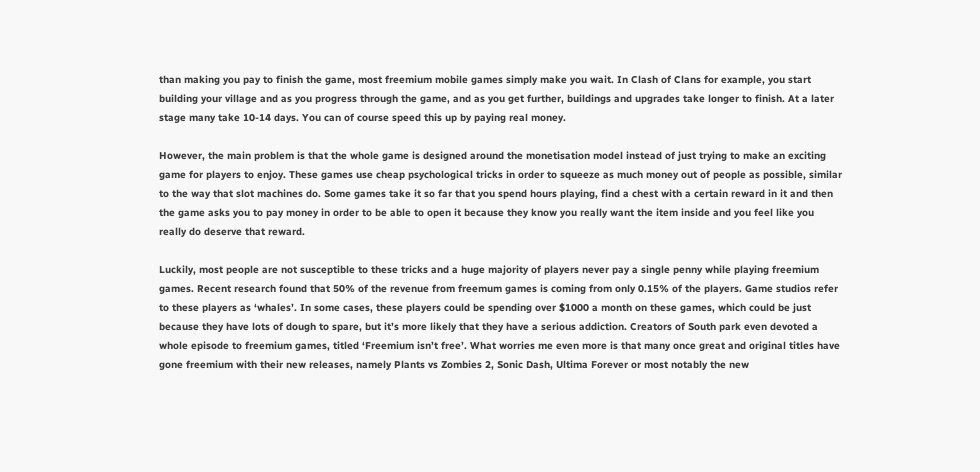than making you pay to finish the game, most freemium mobile games simply make you wait. In Clash of Clans for example, you start building your village and as you progress through the game, and as you get further, buildings and upgrades take longer to finish. At a later stage many take 10-14 days. You can of course speed this up by paying real money.

However, the main problem is that the whole game is designed around the monetisation model instead of just trying to make an exciting game for players to enjoy. These games use cheap psychological tricks in order to squeeze as much money out of people as possible, similar to the way that slot machines do. Some games take it so far that you spend hours playing, find a chest with a certain reward in it and then the game asks you to pay money in order to be able to open it because they know you really want the item inside and you feel like you really do deserve that reward.

Luckily, most people are not susceptible to these tricks and a huge majority of players never pay a single penny while playing freemium games. Recent research found that 50% of the revenue from freemum games is coming from only 0.15% of the players. Game studios refer to these players as ‘whales’. In some cases, these players could be spending over $1000 a month on these games, which could be just because they have lots of dough to spare, but it’s more likely that they have a serious addiction. Creators of South park even devoted a whole episode to freemium games, titled ‘Freemium isn’t free’. What worries me even more is that many once great and original titles have gone freemium with their new releases, namely Plants vs Zombies 2, Sonic Dash, Ultima Forever or most notably the new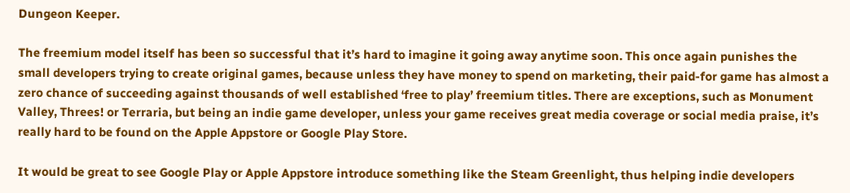Dungeon Keeper.

The freemium model itself has been so successful that it’s hard to imagine it going away anytime soon. This once again punishes the small developers trying to create original games, because unless they have money to spend on marketing, their paid-for game has almost a zero chance of succeeding against thousands of well established ‘free to play’ freemium titles. There are exceptions, such as Monument Valley, Threes! or Terraria, but being an indie game developer, unless your game receives great media coverage or social media praise, it’s really hard to be found on the Apple Appstore or Google Play Store.

It would be great to see Google Play or Apple Appstore introduce something like the Steam Greenlight, thus helping indie developers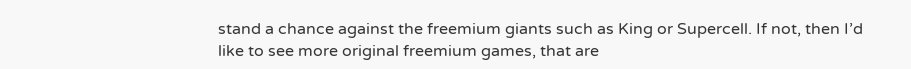stand a chance against the freemium giants such as King or Supercell. If not, then I’d like to see more original freemium games, that are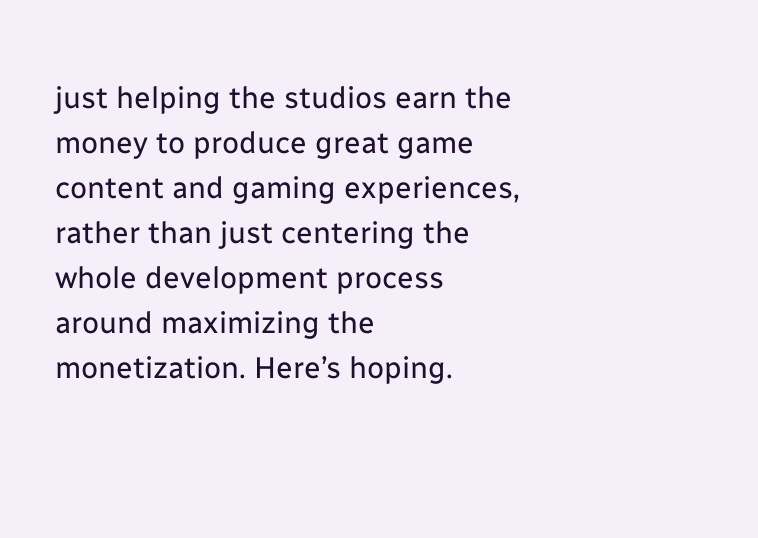just helping the studios earn the money to produce great game content and gaming experiences, rather than just centering the whole development process around maximizing the monetization. Here’s hoping.